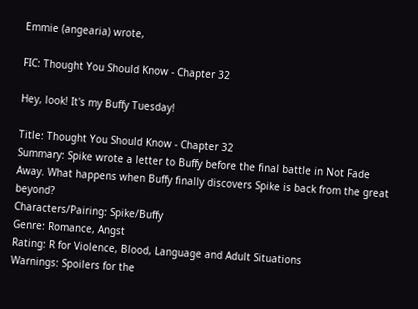Emmie (angearia) wrote,

FIC: Thought You Should Know - Chapter 32

Hey, look! It's my Buffy Tuesday!

Title: Thought You Should Know - Chapter 32
Summary: Spike wrote a letter to Buffy before the final battle in Not Fade Away. What happens when Buffy finally discovers Spike is back from the great beyond?
Characters/Pairing: Spike/Buffy
Genre: Romance, Angst
Rating: R for Violence, Blood, Language and Adult Situations
Warnings: Spoilers for the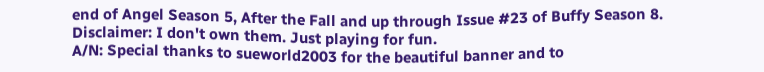end of Angel Season 5, After the Fall and up through Issue #23 of Buffy Season 8.
Disclaimer: I don't own them. Just playing for fun.
A/N: Special thanks to sueworld2003 for the beautiful banner and to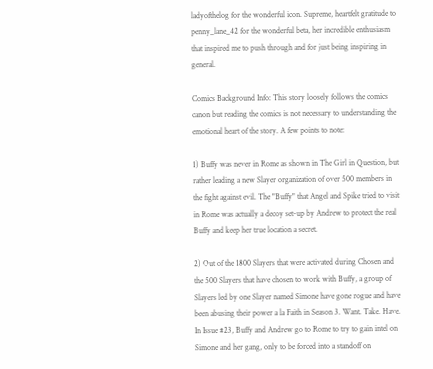ladyofthelog for the wonderful icon. Supreme, heartfelt gratitude to penny_lane_42 for the wonderful beta, her incredible enthusiasm that inspired me to push through and for just being inspiring in general.

Comics Background Info: This story loosely follows the comics canon but reading the comics is not necessary to understanding the emotional heart of the story. A few points to note:

1) Buffy was never in Rome as shown in The Girl in Question, but rather leading a new Slayer organization of over 500 members in the fight against evil. The "Buffy" that Angel and Spike tried to visit in Rome was actually a decoy set-up by Andrew to protect the real Buffy and keep her true location a secret.

2) Out of the 1800 Slayers that were activated during Chosen and the 500 Slayers that have chosen to work with Buffy, a group of Slayers led by one Slayer named Simone have gone rogue and have been abusing their power a la Faith in Season 3. Want. Take. Have. In Issue #23, Buffy and Andrew go to Rome to try to gain intel on Simone and her gang, only to be forced into a standoff on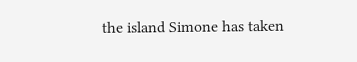the island Simone has taken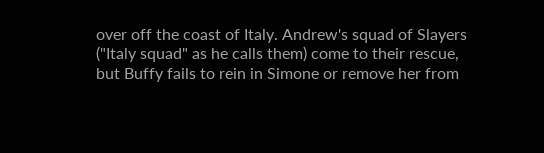over off the coast of Italy. Andrew's squad of Slayers ("Italy squad" as he calls them) come to their rescue, but Buffy fails to rein in Simone or remove her from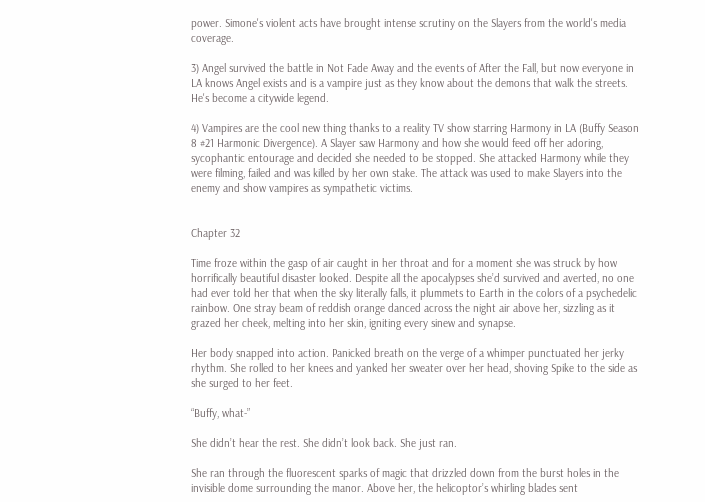power. Simone's violent acts have brought intense scrutiny on the Slayers from the world's media coverage.

3) Angel survived the battle in Not Fade Away and the events of After the Fall, but now everyone in LA knows Angel exists and is a vampire just as they know about the demons that walk the streets. He's become a citywide legend.

4) Vampires are the cool new thing thanks to a reality TV show starring Harmony in LA (Buffy Season 8 #21 Harmonic Divergence). A Slayer saw Harmony and how she would feed off her adoring, sycophantic entourage and decided she needed to be stopped. She attacked Harmony while they were filming, failed and was killed by her own stake. The attack was used to make Slayers into the enemy and show vampires as sympathetic victims.


Chapter 32

Time froze within the gasp of air caught in her throat and for a moment she was struck by how horrifically beautiful disaster looked. Despite all the apocalypses she’d survived and averted, no one had ever told her that when the sky literally falls, it plummets to Earth in the colors of a psychedelic rainbow. One stray beam of reddish orange danced across the night air above her, sizzling as it grazed her cheek, melting into her skin, igniting every sinew and synapse.

Her body snapped into action. Panicked breath on the verge of a whimper punctuated her jerky rhythm. She rolled to her knees and yanked her sweater over her head, shoving Spike to the side as she surged to her feet.

“Buffy, what-”

She didn’t hear the rest. She didn’t look back. She just ran.

She ran through the fluorescent sparks of magic that drizzled down from the burst holes in the invisible dome surrounding the manor. Above her, the helicoptor’s whirling blades sent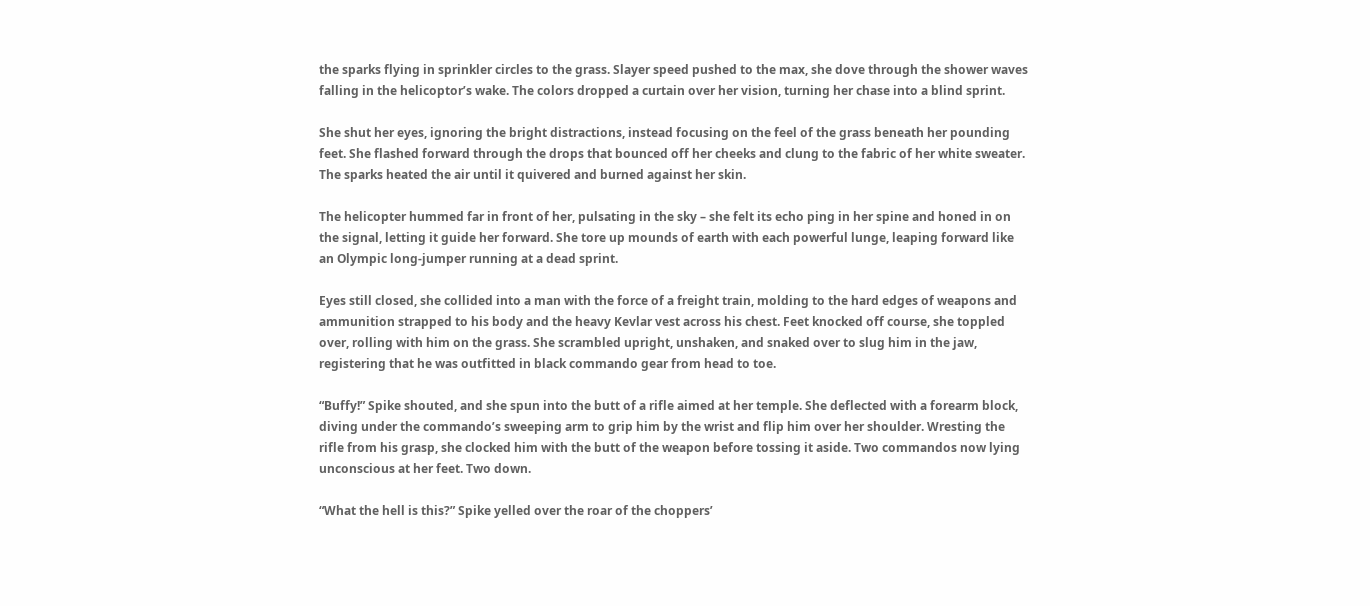the sparks flying in sprinkler circles to the grass. Slayer speed pushed to the max, she dove through the shower waves falling in the helicoptor’s wake. The colors dropped a curtain over her vision, turning her chase into a blind sprint.

She shut her eyes, ignoring the bright distractions, instead focusing on the feel of the grass beneath her pounding feet. She flashed forward through the drops that bounced off her cheeks and clung to the fabric of her white sweater. The sparks heated the air until it quivered and burned against her skin.

The helicopter hummed far in front of her, pulsating in the sky – she felt its echo ping in her spine and honed in on the signal, letting it guide her forward. She tore up mounds of earth with each powerful lunge, leaping forward like an Olympic long-jumper running at a dead sprint.

Eyes still closed, she collided into a man with the force of a freight train, molding to the hard edges of weapons and ammunition strapped to his body and the heavy Kevlar vest across his chest. Feet knocked off course, she toppled over, rolling with him on the grass. She scrambled upright, unshaken, and snaked over to slug him in the jaw, registering that he was outfitted in black commando gear from head to toe.

“Buffy!” Spike shouted, and she spun into the butt of a rifle aimed at her temple. She deflected with a forearm block, diving under the commando’s sweeping arm to grip him by the wrist and flip him over her shoulder. Wresting the rifle from his grasp, she clocked him with the butt of the weapon before tossing it aside. Two commandos now lying unconscious at her feet. Two down.

“What the hell is this?” Spike yelled over the roar of the choppers’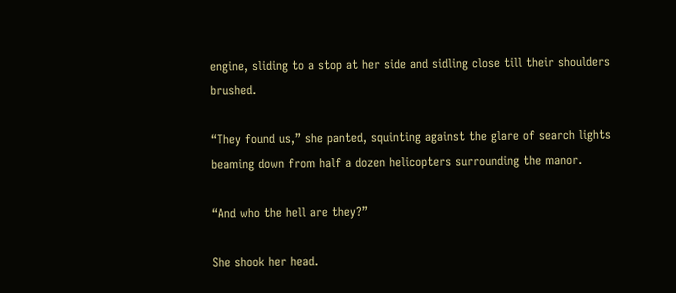engine, sliding to a stop at her side and sidling close till their shoulders brushed.

“They found us,” she panted, squinting against the glare of search lights beaming down from half a dozen helicopters surrounding the manor.

“And who the hell are they?”

She shook her head.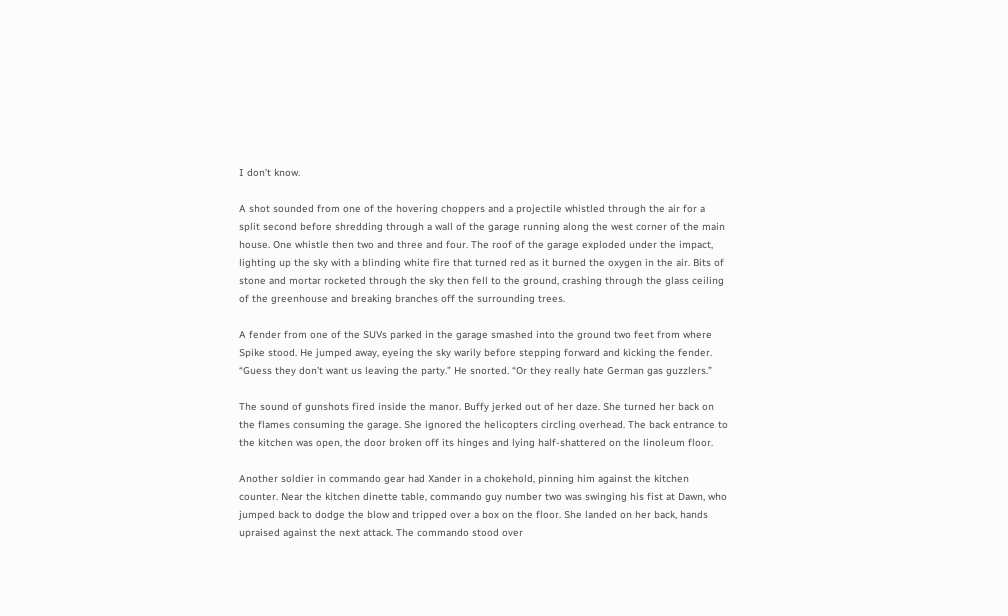I don’t know.

A shot sounded from one of the hovering choppers and a projectile whistled through the air for a split second before shredding through a wall of the garage running along the west corner of the main house. One whistle then two and three and four. The roof of the garage exploded under the impact, lighting up the sky with a blinding white fire that turned red as it burned the oxygen in the air. Bits of stone and mortar rocketed through the sky then fell to the ground, crashing through the glass ceiling of the greenhouse and breaking branches off the surrounding trees.

A fender from one of the SUVs parked in the garage smashed into the ground two feet from where Spike stood. He jumped away, eyeing the sky warily before stepping forward and kicking the fender. “Guess they don’t want us leaving the party.” He snorted. “Or they really hate German gas guzzlers.”

The sound of gunshots fired inside the manor. Buffy jerked out of her daze. She turned her back on the flames consuming the garage. She ignored the helicopters circling overhead. The back entrance to the kitchen was open, the door broken off its hinges and lying half-shattered on the linoleum floor.

Another soldier in commando gear had Xander in a chokehold, pinning him against the kitchen counter. Near the kitchen dinette table, commando guy number two was swinging his fist at Dawn, who jumped back to dodge the blow and tripped over a box on the floor. She landed on her back, hands upraised against the next attack. The commando stood over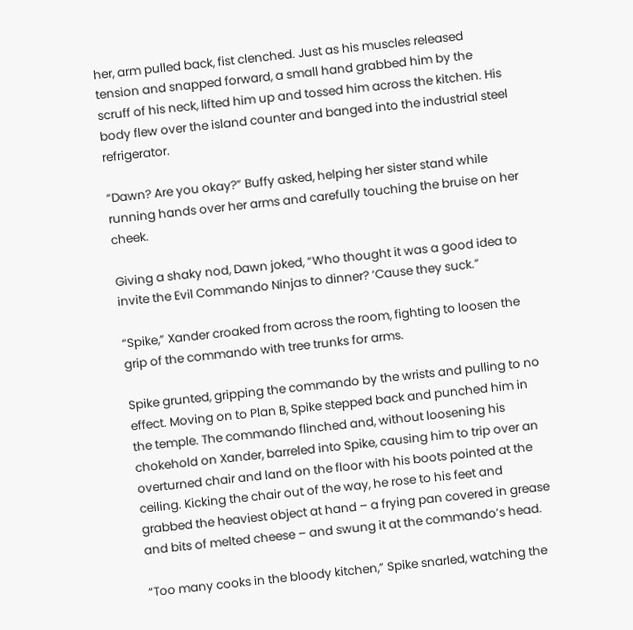her, arm pulled back, fist clenched. Just as his muscles released tension and snapped forward, a small hand grabbed him by the scruff of his neck, lifted him up and tossed him across the kitchen. His body flew over the island counter and banged into the industrial steel refrigerator.

“Dawn? Are you okay?” Buffy asked, helping her sister stand while running hands over her arms and carefully touching the bruise on her cheek.

Giving a shaky nod, Dawn joked, “Who thought it was a good idea to invite the Evil Commando Ninjas to dinner? ‘Cause they suck.”

“Spike,” Xander croaked from across the room, fighting to loosen the grip of the commando with tree trunks for arms.

Spike grunted, gripping the commando by the wrists and pulling to no effect. Moving on to Plan B, Spike stepped back and punched him in the temple. The commando flinched and, without loosening his chokehold on Xander, barreled into Spike, causing him to trip over an overturned chair and land on the floor with his boots pointed at the ceiling. Kicking the chair out of the way, he rose to his feet and grabbed the heaviest object at hand – a frying pan covered in grease and bits of melted cheese – and swung it at the commando’s head.

“Too many cooks in the bloody kitchen,” Spike snarled, watching the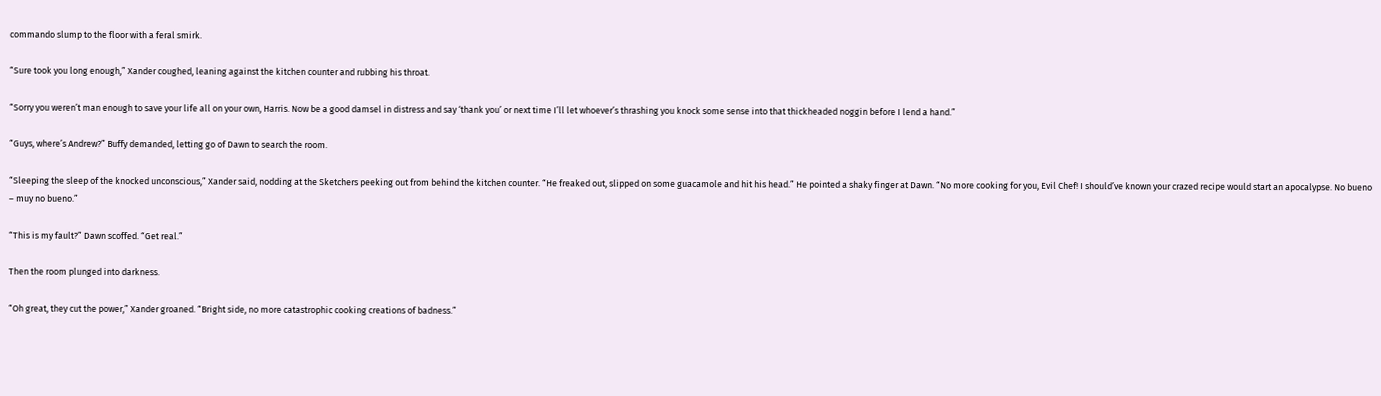commando slump to the floor with a feral smirk.

“Sure took you long enough,” Xander coughed, leaning against the kitchen counter and rubbing his throat.

“Sorry you weren’t man enough to save your life all on your own, Harris. Now be a good damsel in distress and say ‘thank you’ or next time I’ll let whoever’s thrashing you knock some sense into that thickheaded noggin before I lend a hand.”

“Guys, where’s Andrew?” Buffy demanded, letting go of Dawn to search the room.

“Sleeping the sleep of the knocked unconscious,” Xander said, nodding at the Sketchers peeking out from behind the kitchen counter. “He freaked out, slipped on some guacamole and hit his head.” He pointed a shaky finger at Dawn. “No more cooking for you, Evil Chef! I should’ve known your crazed recipe would start an apocalypse. No bueno – muy no bueno.”

“This is my fault?” Dawn scoffed. “Get real.”

Then the room plunged into darkness.

“Oh great, they cut the power,” Xander groaned. “Bright side, no more catastrophic cooking creations of badness.”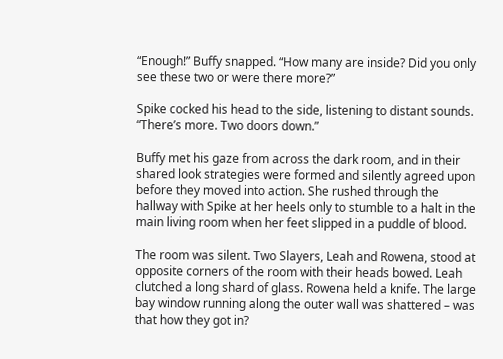“Enough!” Buffy snapped. “How many are inside? Did you only see these two or were there more?”

Spike cocked his head to the side, listening to distant sounds. “There’s more. Two doors down.”

Buffy met his gaze from across the dark room, and in their shared look strategies were formed and silently agreed upon before they moved into action. She rushed through the hallway with Spike at her heels only to stumble to a halt in the main living room when her feet slipped in a puddle of blood.

The room was silent. Two Slayers, Leah and Rowena, stood at opposite corners of the room with their heads bowed. Leah clutched a long shard of glass. Rowena held a knife. The large bay window running along the outer wall was shattered – was that how they got in?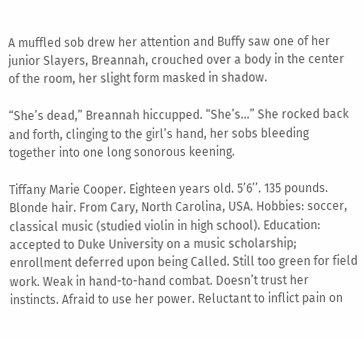A muffled sob drew her attention and Buffy saw one of her junior Slayers, Breannah, crouched over a body in the center of the room, her slight form masked in shadow.

“She’s dead,” Breannah hiccupped. “She’s…” She rocked back and forth, clinging to the girl’s hand, her sobs bleeding together into one long sonorous keening.

Tiffany Marie Cooper. Eighteen years old. 5’6’’. 135 pounds. Blonde hair. From Cary, North Carolina, USA. Hobbies: soccer, classical music (studied violin in high school). Education: accepted to Duke University on a music scholarship; enrollment deferred upon being Called. Still too green for field work. Weak in hand-to-hand combat. Doesn’t trust her instincts. Afraid to use her power. Reluctant to inflict pain on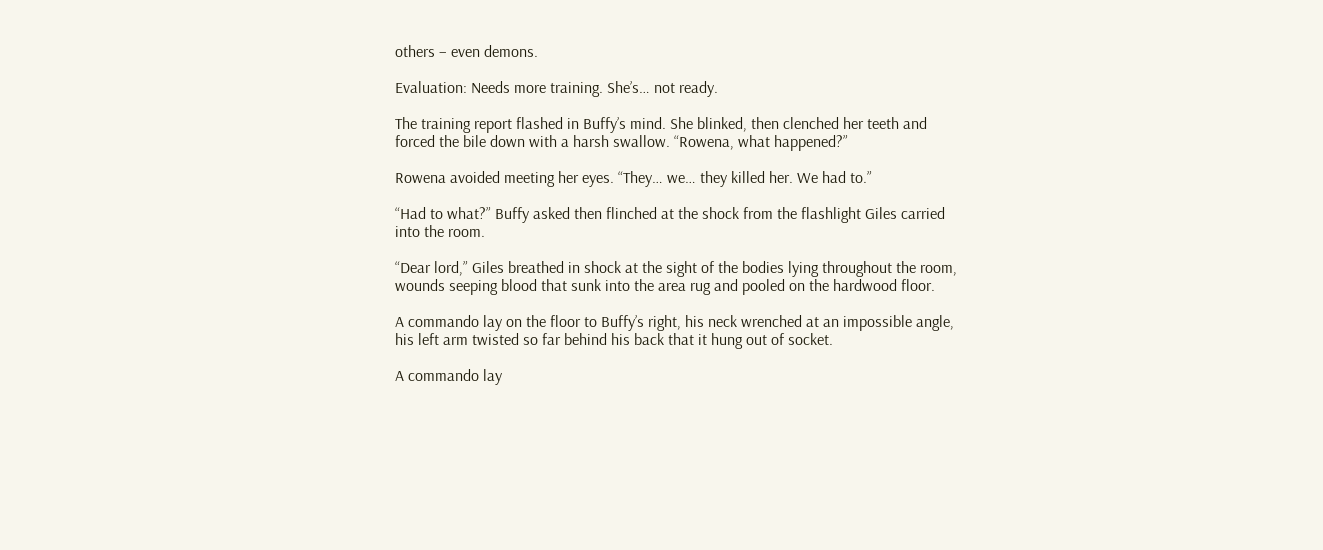others – even demons.

Evaluation: Needs more training. She’s… not ready.

The training report flashed in Buffy’s mind. She blinked, then clenched her teeth and forced the bile down with a harsh swallow. “Rowena, what happened?”

Rowena avoided meeting her eyes. “They… we… they killed her. We had to.”

“Had to what?” Buffy asked then flinched at the shock from the flashlight Giles carried into the room.

“Dear lord,” Giles breathed in shock at the sight of the bodies lying throughout the room, wounds seeping blood that sunk into the area rug and pooled on the hardwood floor.

A commando lay on the floor to Buffy’s right, his neck wrenched at an impossible angle, his left arm twisted so far behind his back that it hung out of socket.

A commando lay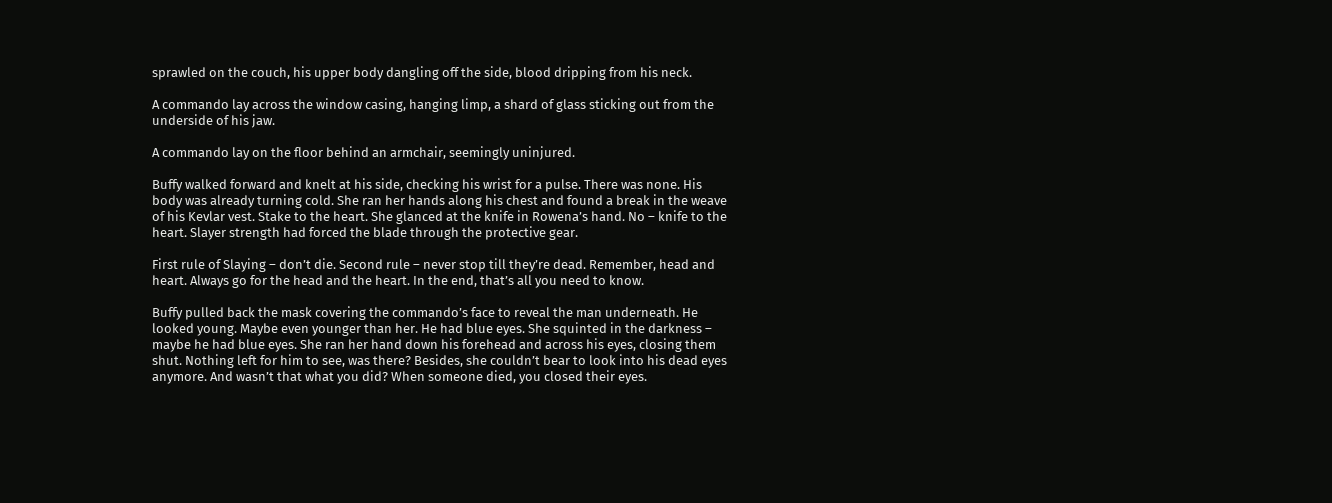sprawled on the couch, his upper body dangling off the side, blood dripping from his neck.

A commando lay across the window casing, hanging limp, a shard of glass sticking out from the underside of his jaw.

A commando lay on the floor behind an armchair, seemingly uninjured.

Buffy walked forward and knelt at his side, checking his wrist for a pulse. There was none. His body was already turning cold. She ran her hands along his chest and found a break in the weave of his Kevlar vest. Stake to the heart. She glanced at the knife in Rowena’s hand. No – knife to the heart. Slayer strength had forced the blade through the protective gear.

First rule of Slaying – don’t die. Second rule – never stop till they’re dead. Remember, head and heart. Always go for the head and the heart. In the end, that’s all you need to know.

Buffy pulled back the mask covering the commando’s face to reveal the man underneath. He looked young. Maybe even younger than her. He had blue eyes. She squinted in the darkness – maybe he had blue eyes. She ran her hand down his forehead and across his eyes, closing them shut. Nothing left for him to see, was there? Besides, she couldn’t bear to look into his dead eyes anymore. And wasn’t that what you did? When someone died, you closed their eyes.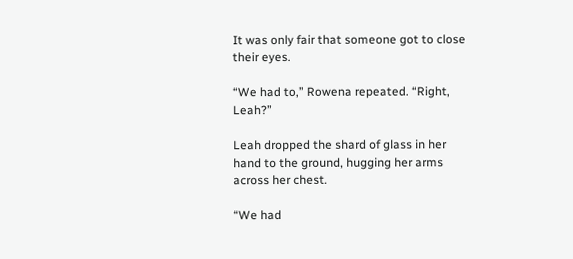It was only fair that someone got to close their eyes.

“We had to,” Rowena repeated. “Right, Leah?”

Leah dropped the shard of glass in her hand to the ground, hugging her arms across her chest.

“We had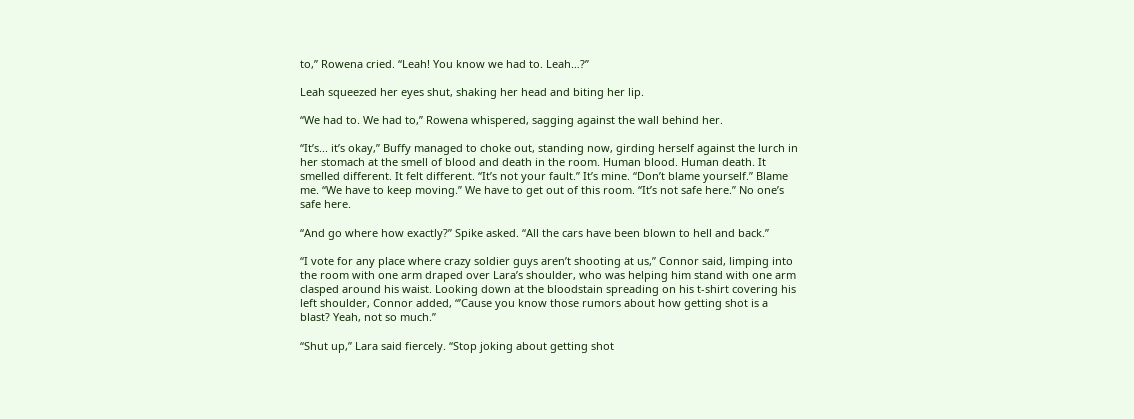to,” Rowena cried. “Leah! You know we had to. Leah…?”

Leah squeezed her eyes shut, shaking her head and biting her lip.

“We had to. We had to,” Rowena whispered, sagging against the wall behind her.

“It’s... it’s okay,” Buffy managed to choke out, standing now, girding herself against the lurch in her stomach at the smell of blood and death in the room. Human blood. Human death. It smelled different. It felt different. “It’s not your fault.” It’s mine. “Don’t blame yourself.” Blame me. “We have to keep moving.” We have to get out of this room. “It’s not safe here.” No one’s safe here.

“And go where how exactly?” Spike asked. “All the cars have been blown to hell and back.”

“I vote for any place where crazy soldier guys aren’t shooting at us,” Connor said, limping into the room with one arm draped over Lara’s shoulder, who was helping him stand with one arm clasped around his waist. Looking down at the bloodstain spreading on his t-shirt covering his left shoulder, Connor added, “’Cause you know those rumors about how getting shot is a blast? Yeah, not so much.”

“Shut up,” Lara said fiercely. “Stop joking about getting shot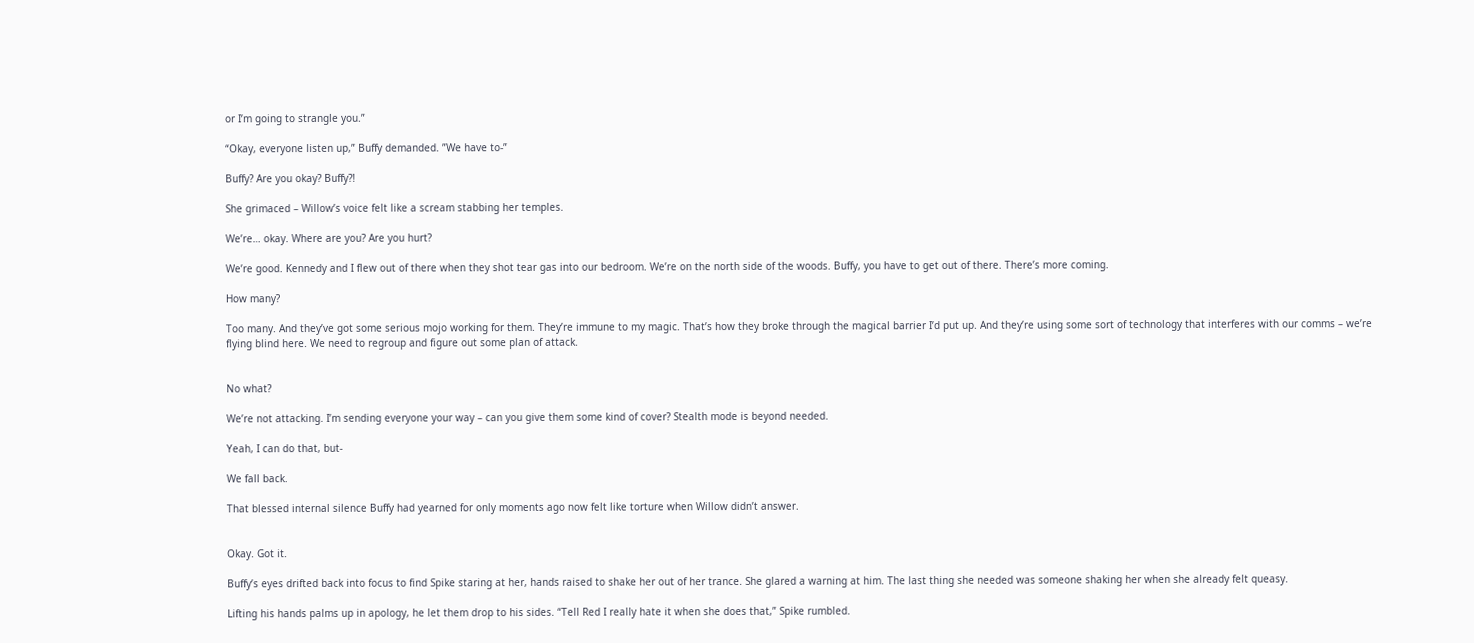or I’m going to strangle you.”

“Okay, everyone listen up,” Buffy demanded. ”We have to-”

Buffy? Are you okay? Buffy?!

She grimaced – Willow’s voice felt like a scream stabbing her temples.

We’re… okay. Where are you? Are you hurt?

We’re good. Kennedy and I flew out of there when they shot tear gas into our bedroom. We’re on the north side of the woods. Buffy, you have to get out of there. There’s more coming.

How many?

Too many. And they’ve got some serious mojo working for them. They’re immune to my magic. That’s how they broke through the magical barrier I’d put up. And they’re using some sort of technology that interferes with our comms – we’re flying blind here. We need to regroup and figure out some plan of attack.


No what?

We’re not attacking. I’m sending everyone your way – can you give them some kind of cover? Stealth mode is beyond needed.

Yeah, I can do that, but-

We fall back.

That blessed internal silence Buffy had yearned for only moments ago now felt like torture when Willow didn’t answer.


Okay. Got it.

Buffy’s eyes drifted back into focus to find Spike staring at her, hands raised to shake her out of her trance. She glared a warning at him. The last thing she needed was someone shaking her when she already felt queasy.

Lifting his hands palms up in apology, he let them drop to his sides. “Tell Red I really hate it when she does that,” Spike rumbled.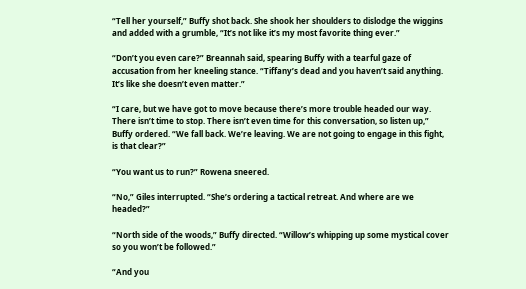“Tell her yourself,” Buffy shot back. She shook her shoulders to dislodge the wiggins and added with a grumble, “It’s not like it’s my most favorite thing ever.”

“Don’t you even care?” Breannah said, spearing Buffy with a tearful gaze of accusation from her kneeling stance. “Tiffany’s dead and you haven’t said anything. It’s like she doesn’t even matter.”

“I care, but we have got to move because there’s more trouble headed our way. There isn’t time to stop. There isn’t even time for this conversation, so listen up,” Buffy ordered. “We fall back. We’re leaving. We are not going to engage in this fight, is that clear?”

“You want us to run?” Rowena sneered.

“No,” Giles interrupted. “She’s ordering a tactical retreat. And where are we headed?”

“North side of the woods,” Buffy directed. “Willow’s whipping up some mystical cover so you won’t be followed.”

“And you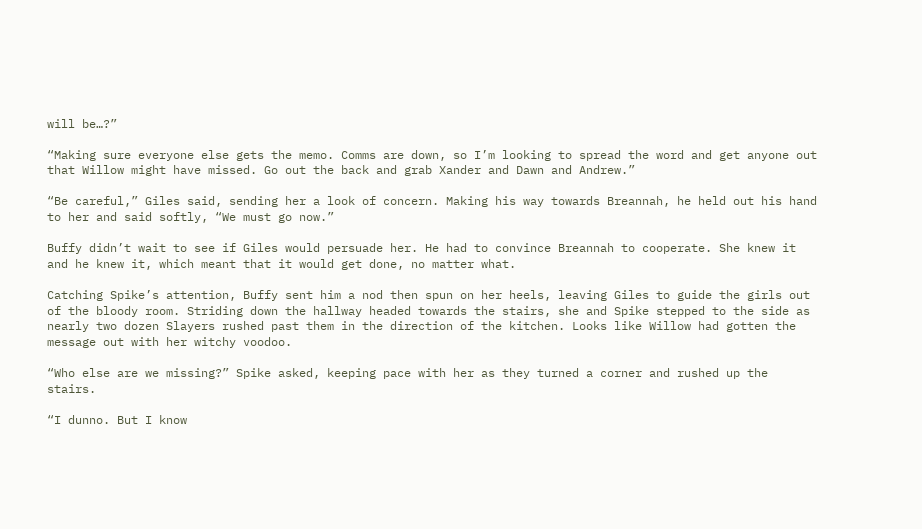will be…?”

“Making sure everyone else gets the memo. Comms are down, so I’m looking to spread the word and get anyone out that Willow might have missed. Go out the back and grab Xander and Dawn and Andrew.”

“Be careful,” Giles said, sending her a look of concern. Making his way towards Breannah, he held out his hand to her and said softly, “We must go now.”

Buffy didn’t wait to see if Giles would persuade her. He had to convince Breannah to cooperate. She knew it and he knew it, which meant that it would get done, no matter what.

Catching Spike’s attention, Buffy sent him a nod then spun on her heels, leaving Giles to guide the girls out of the bloody room. Striding down the hallway headed towards the stairs, she and Spike stepped to the side as nearly two dozen Slayers rushed past them in the direction of the kitchen. Looks like Willow had gotten the message out with her witchy voodoo.

“Who else are we missing?” Spike asked, keeping pace with her as they turned a corner and rushed up the stairs.

“I dunno. But I know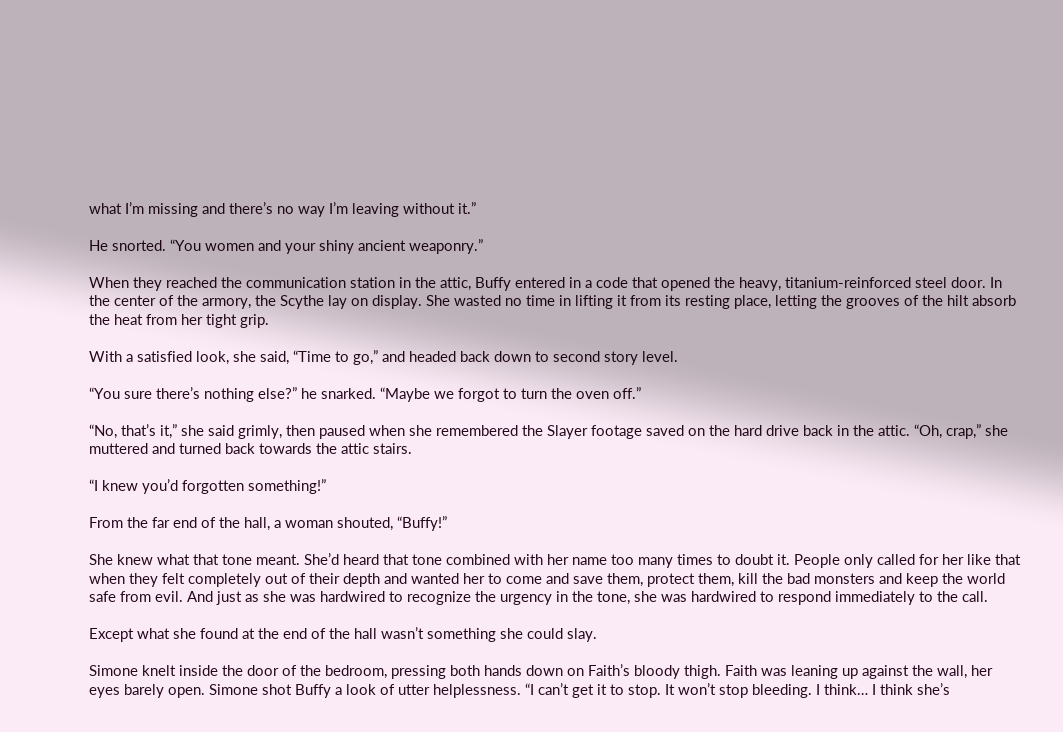what I’m missing and there’s no way I’m leaving without it.”

He snorted. “You women and your shiny ancient weaponry.”

When they reached the communication station in the attic, Buffy entered in a code that opened the heavy, titanium-reinforced steel door. In the center of the armory, the Scythe lay on display. She wasted no time in lifting it from its resting place, letting the grooves of the hilt absorb the heat from her tight grip.

With a satisfied look, she said, “Time to go,” and headed back down to second story level.

“You sure there’s nothing else?” he snarked. “Maybe we forgot to turn the oven off.”

“No, that’s it,” she said grimly, then paused when she remembered the Slayer footage saved on the hard drive back in the attic. “Oh, crap,” she muttered and turned back towards the attic stairs.

“I knew you’d forgotten something!”

From the far end of the hall, a woman shouted, “Buffy!”

She knew what that tone meant. She’d heard that tone combined with her name too many times to doubt it. People only called for her like that when they felt completely out of their depth and wanted her to come and save them, protect them, kill the bad monsters and keep the world safe from evil. And just as she was hardwired to recognize the urgency in the tone, she was hardwired to respond immediately to the call.

Except what she found at the end of the hall wasn’t something she could slay.

Simone knelt inside the door of the bedroom, pressing both hands down on Faith’s bloody thigh. Faith was leaning up against the wall, her eyes barely open. Simone shot Buffy a look of utter helplessness. “I can’t get it to stop. It won’t stop bleeding. I think… I think she’s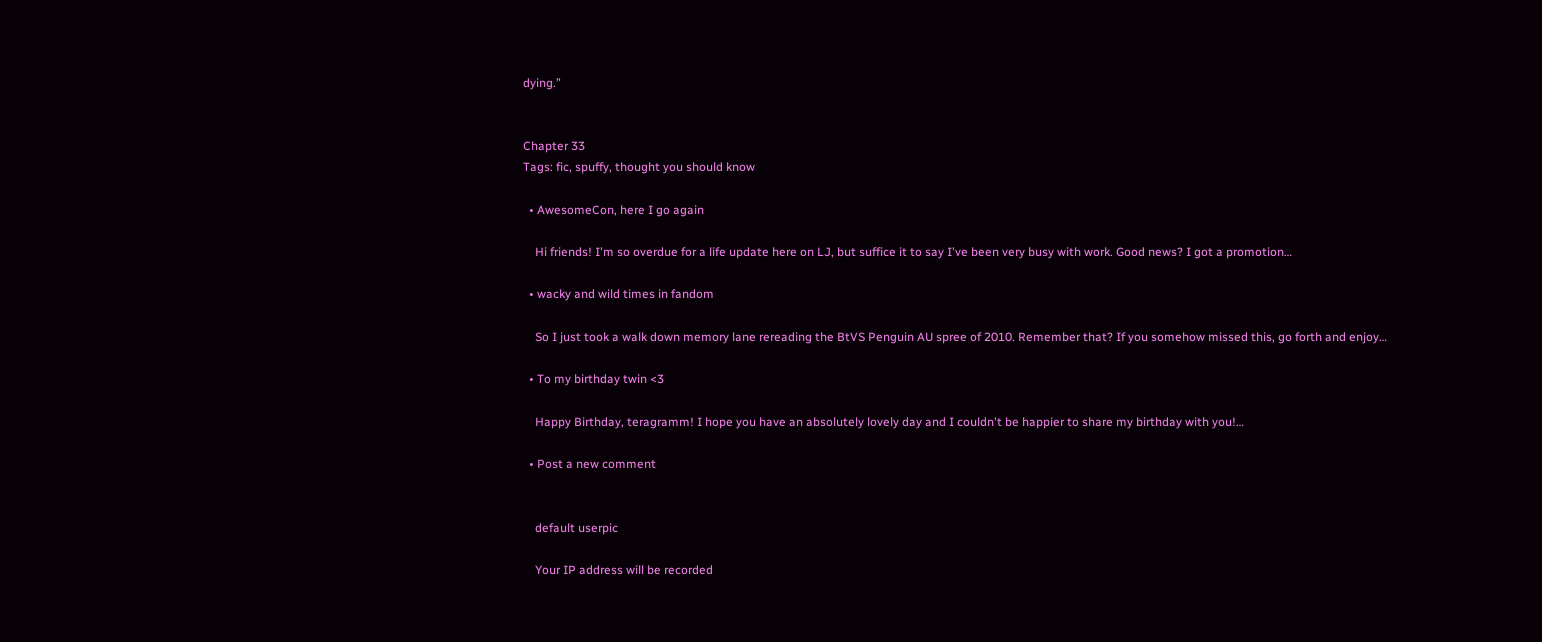dying.”


Chapter 33
Tags: fic, spuffy, thought you should know

  • AwesomeCon, here I go again

    Hi friends! I'm so overdue for a life update here on LJ, but suffice it to say I've been very busy with work. Good news? I got a promotion…

  • wacky and wild times in fandom

    So I just took a walk down memory lane rereading the BtVS Penguin AU spree of 2010. Remember that? If you somehow missed this, go forth and enjoy…

  • To my birthday twin <3

    Happy Birthday, teragramm! I hope you have an absolutely lovely day and I couldn't be happier to share my birthday with you!…

  • Post a new comment


    default userpic

    Your IP address will be recorded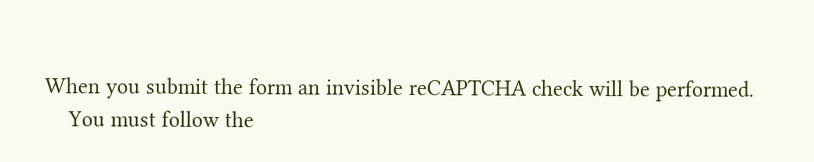When you submit the form an invisible reCAPTCHA check will be performed.
    You must follow the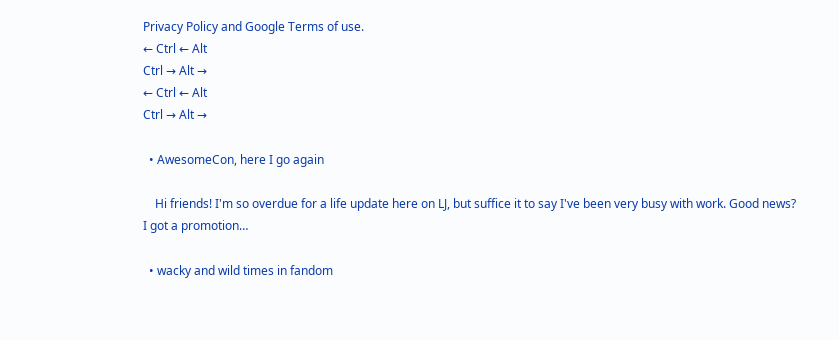Privacy Policy and Google Terms of use.
← Ctrl ← Alt
Ctrl → Alt →
← Ctrl ← Alt
Ctrl → Alt →

  • AwesomeCon, here I go again

    Hi friends! I'm so overdue for a life update here on LJ, but suffice it to say I've been very busy with work. Good news? I got a promotion…

  • wacky and wild times in fandom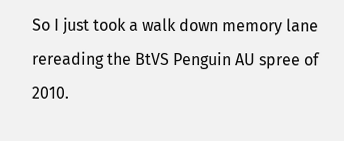So I just took a walk down memory lane rereading the BtVS Penguin AU spree of 2010.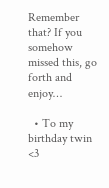Remember that? If you somehow missed this, go forth and enjoy…

  • To my birthday twin <3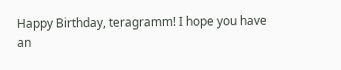Happy Birthday, teragramm! I hope you have an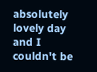absolutely lovely day and I couldn't be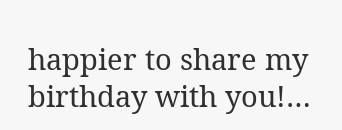happier to share my birthday with you!…